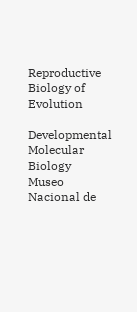Reproductive Biology of Evolution

Developmental Molecular Biology
Museo Nacional de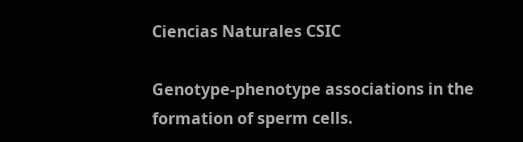Ciencias Naturales CSIC

Genotype-phenotype associations in the formation of sperm cells.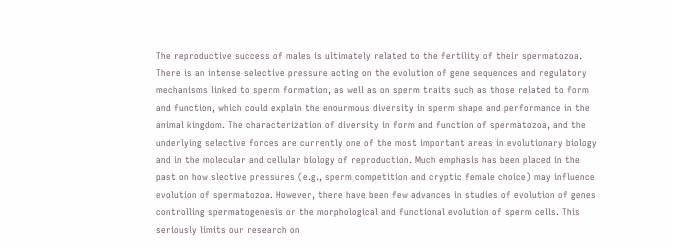The reproductive success of males is ultimately related to the fertility of their spermatozoa. There is an intense selective pressure acting on the evolution of gene sequences and regulatory mechanisms linked to sperm formation, as well as on sperm traits such as those related to form and function, which could explain the enourmous diversity in sperm shape and performance in the animal kingdom. The characterization of diversity in form and function of spermatozoa, and the underlying selective forces are currently one of the most important areas in evolutionary biology and in the molecular and cellular biology of reproduction. Much emphasis has been placed in the past on how slective pressures (e.g., sperm competition and cryptic female choice) may influence evolution of spermatozoa. However, there have been few advances in studies of evolution of genes controlling spermatogenesis or the morphological and functional evolution of sperm cells. This seriously limits our research on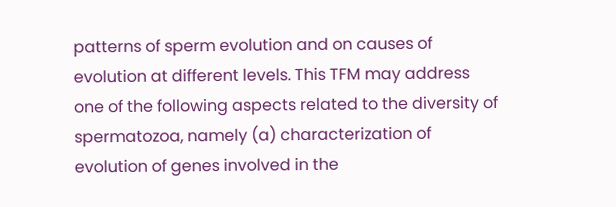patterns of sperm evolution and on causes of evolution at different levels. This TFM may address one of the following aspects related to the diversity of spermatozoa, namely (a) characterization of evolution of genes involved in the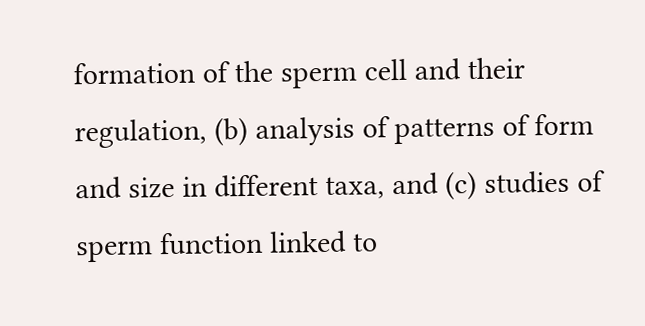formation of the sperm cell and their regulation, (b) analysis of patterns of form and size in different taxa, and (c) studies of sperm function linked to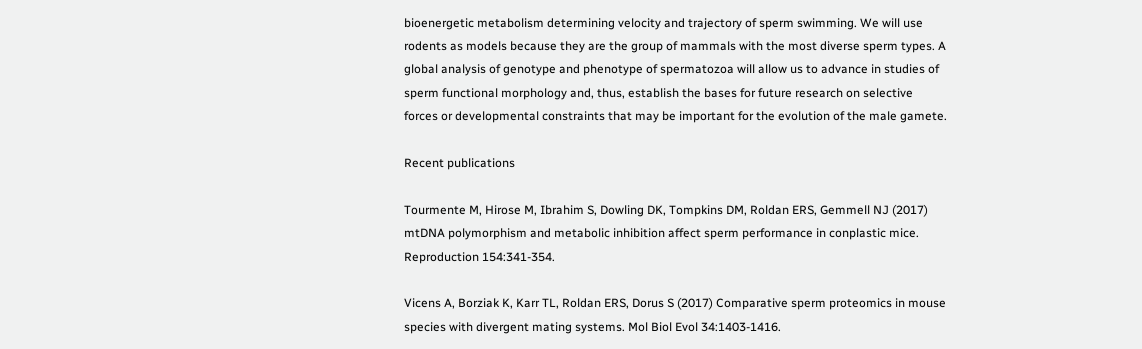bioenergetic metabolism determining velocity and trajectory of sperm swimming. We will use rodents as models because they are the group of mammals with the most diverse sperm types. A global analysis of genotype and phenotype of spermatozoa will allow us to advance in studies of sperm functional morphology and, thus, establish the bases for future research on selective forces or developmental constraints that may be important for the evolution of the male gamete.

Recent publications

Tourmente M, Hirose M, Ibrahim S, Dowling DK, Tompkins DM, Roldan ERS, Gemmell NJ (2017) mtDNA polymorphism and metabolic inhibition affect sperm performance in conplastic mice. Reproduction 154:341-354.

Vicens A, Borziak K, Karr TL, Roldan ERS, Dorus S (2017) Comparative sperm proteomics in mouse species with divergent mating systems. Mol Biol Evol 34:1403-1416.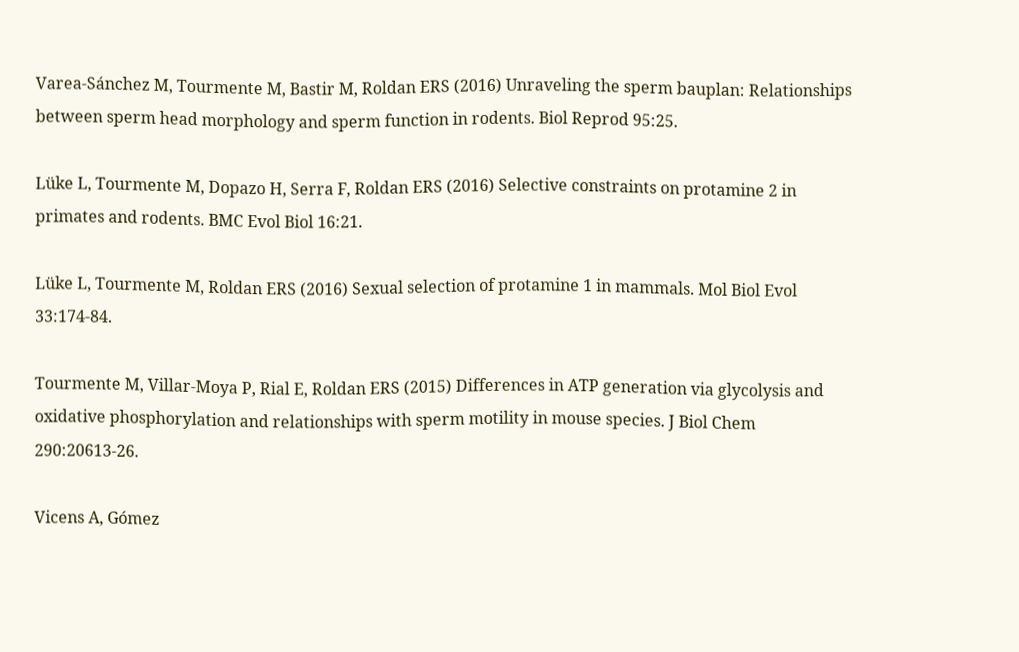Varea-Sánchez M, Tourmente M, Bastir M, Roldan ERS (2016) Unraveling the sperm bauplan: Relationships between sperm head morphology and sperm function in rodents. Biol Reprod 95:25.

Lüke L, Tourmente M, Dopazo H, Serra F, Roldan ERS (2016) Selective constraints on protamine 2 in primates and rodents. BMC Evol Biol 16:21.

Lüke L, Tourmente M, Roldan ERS (2016) Sexual selection of protamine 1 in mammals. Mol Biol Evol 33:174-84.

Tourmente M, Villar-Moya P, Rial E, Roldan ERS (2015) Differences in ATP generation via glycolysis and oxidative phosphorylation and relationships with sperm motility in mouse species. J Biol Chem 290:20613-26.

Vicens A, Gómez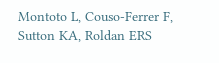Montoto L, Couso-Ferrer F, Sutton KA, Roldan ERS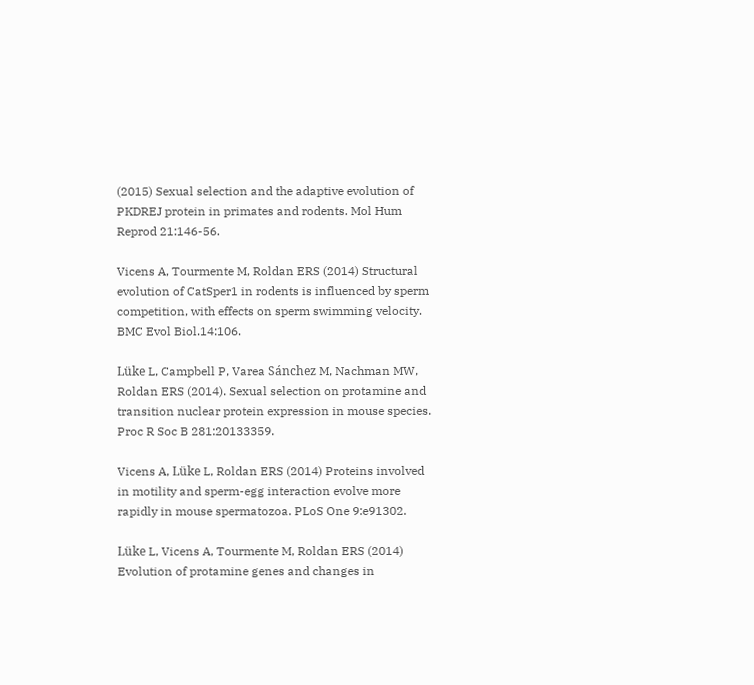(2015) Sexual selection and the adaptive evolution of PKDREJ protein in primates and rodents. Mol Hum Reprod 21:146-56.

Vicens A, Tourmente M, Roldan ERS (2014) Structural evolution of CatSper1 in rodents is influenced by sperm competition, with effects on sperm swimming velocity. BMC Evol Biol.14:106.

Lüke L, Campbell P, Varea Sánchez M, Nachman MW, Roldan ERS (2014). Sexual selection on protamine and transition nuclear protein expression in mouse species. Proc R Soc B 281:20133359.

Vicens A, Lüke L, Roldan ERS (2014) Proteins involved in motility and sperm-egg interaction evolve more rapidly in mouse spermatozoa. PLoS One 9:e91302.

Lüke L, Vicens A, Tourmente M, Roldan ERS (2014) Evolution of protamine genes and changes in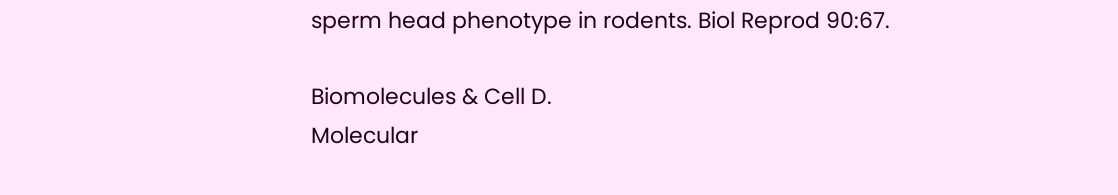sperm head phenotype in rodents. Biol Reprod 90:67.

Biomolecules & Cell D.
Molecular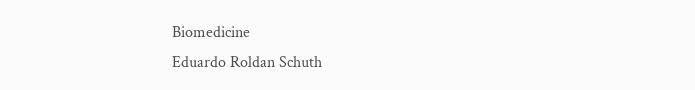Biomedicine
Eduardo Roldan Schuth